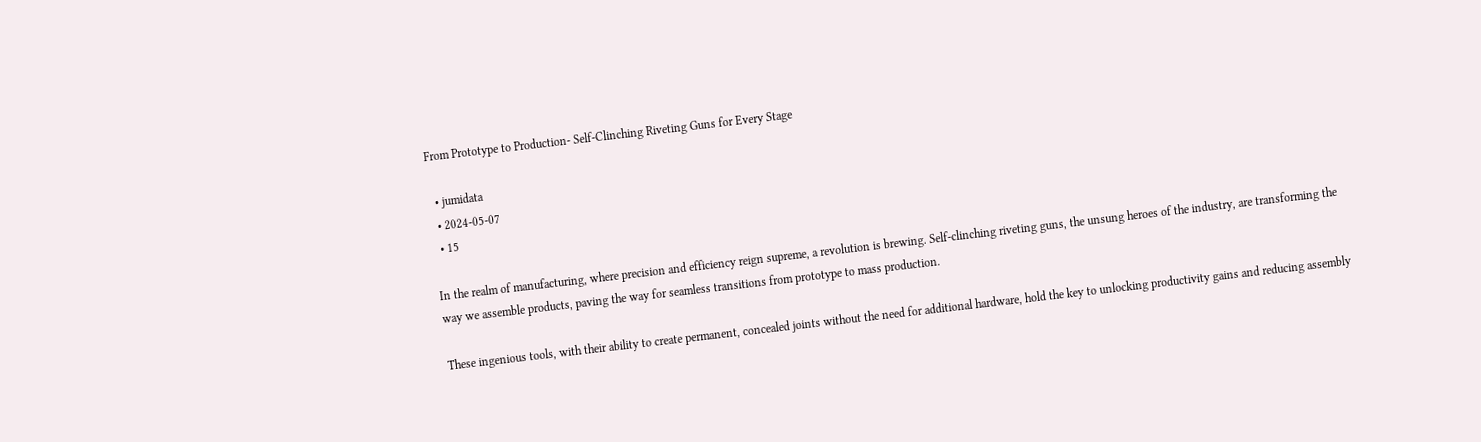From Prototype to Production- Self-Clinching Riveting Guns for Every Stage

  • jumidata
  • 2024-05-07
  • 15

In the realm of manufacturing, where precision and efficiency reign supreme, a revolution is brewing. Self-clinching riveting guns, the unsung heroes of the industry, are transforming the way we assemble products, paving the way for seamless transitions from prototype to mass production.

These ingenious tools, with their ability to create permanent, concealed joints without the need for additional hardware, hold the key to unlocking productivity gains and reducing assembly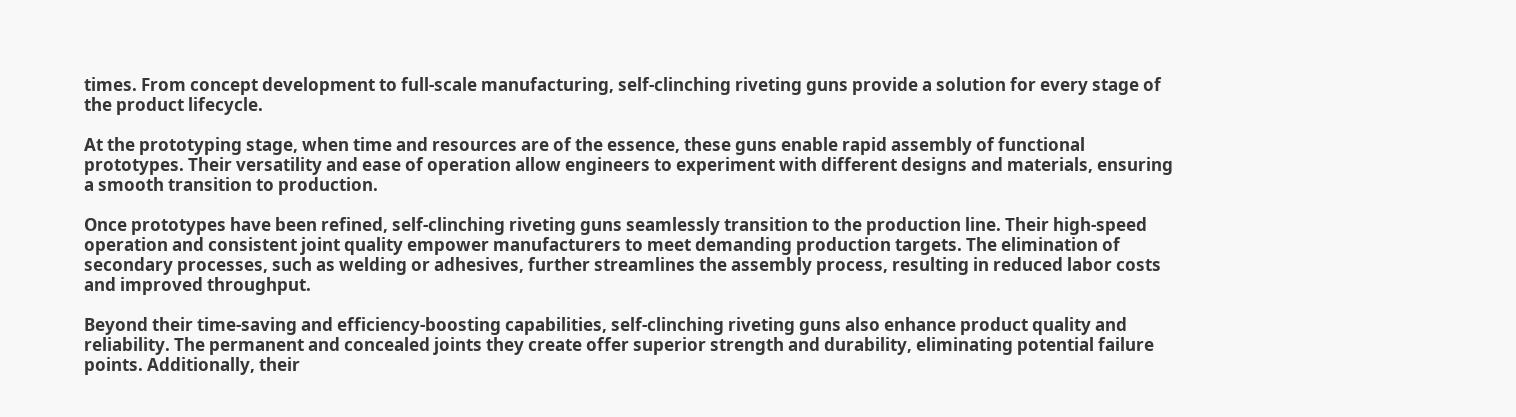times. From concept development to full-scale manufacturing, self-clinching riveting guns provide a solution for every stage of the product lifecycle.

At the prototyping stage, when time and resources are of the essence, these guns enable rapid assembly of functional prototypes. Their versatility and ease of operation allow engineers to experiment with different designs and materials, ensuring a smooth transition to production.

Once prototypes have been refined, self-clinching riveting guns seamlessly transition to the production line. Their high-speed operation and consistent joint quality empower manufacturers to meet demanding production targets. The elimination of secondary processes, such as welding or adhesives, further streamlines the assembly process, resulting in reduced labor costs and improved throughput.

Beyond their time-saving and efficiency-boosting capabilities, self-clinching riveting guns also enhance product quality and reliability. The permanent and concealed joints they create offer superior strength and durability, eliminating potential failure points. Additionally, their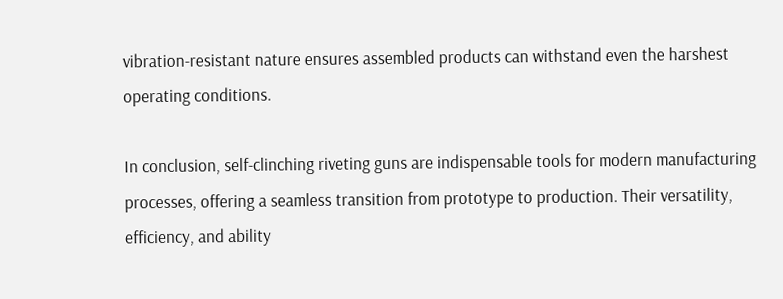vibration-resistant nature ensures assembled products can withstand even the harshest operating conditions.

In conclusion, self-clinching riveting guns are indispensable tools for modern manufacturing processes, offering a seamless transition from prototype to production. Their versatility, efficiency, and ability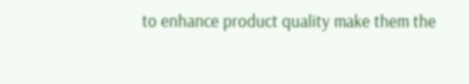to enhance product quality make them the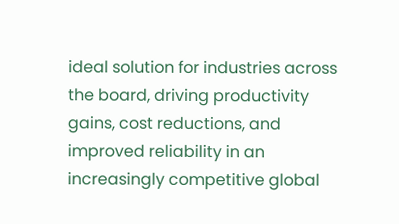ideal solution for industries across the board, driving productivity gains, cost reductions, and improved reliability in an increasingly competitive global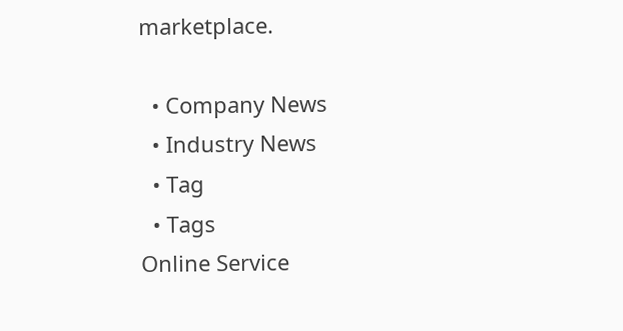marketplace.

  • Company News
  • Industry News
  • Tag
  • Tags
Online Service